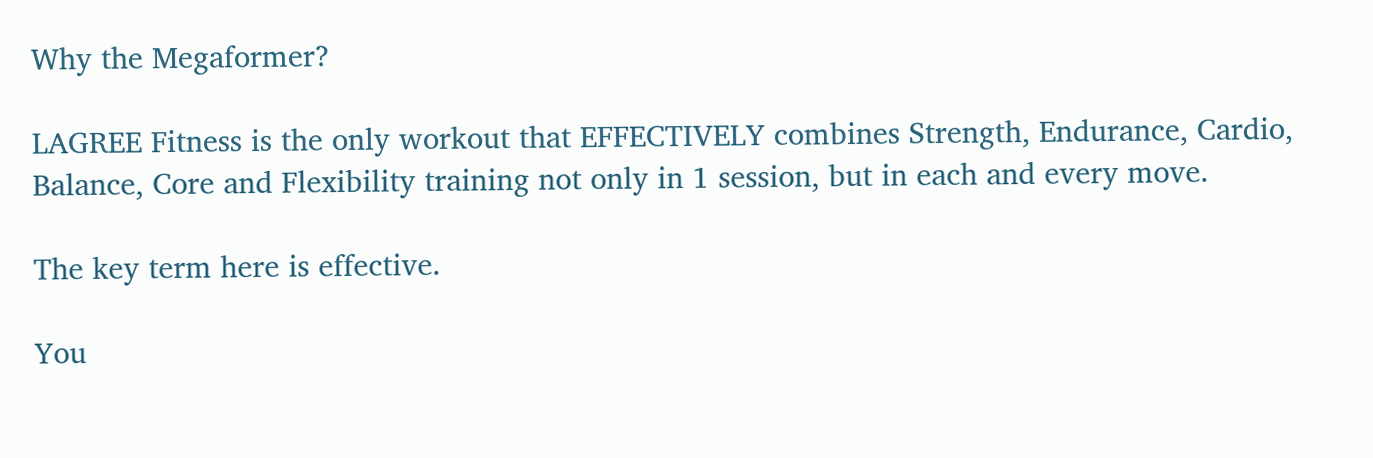Why the Megaformer?

LAGREE Fitness is the only workout that EFFECTIVELY combines Strength, Endurance, Cardio, Balance, Core and Flexibility training not only in 1 session, but in each and every move.

The key term here is effective.

You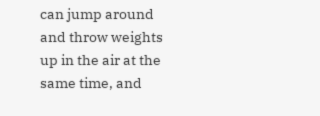can jump around and throw weights up in the air at the same time, and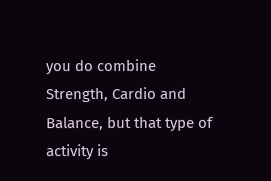you do combine Strength, Cardio and Balance, but that type of activity is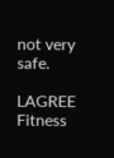not very safe.

LAGREE Fitness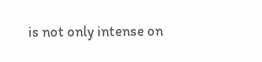is not only intense on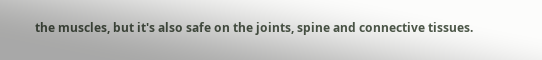the muscles, but it's also safe on the joints, spine and connective tissues.